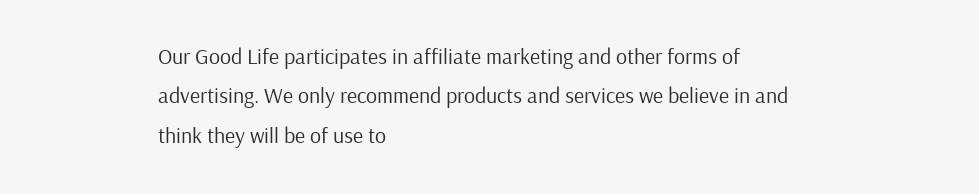Our Good Life participates in affiliate marketing and other forms of advertising. We only recommend products and services we believe in and think they will be of use to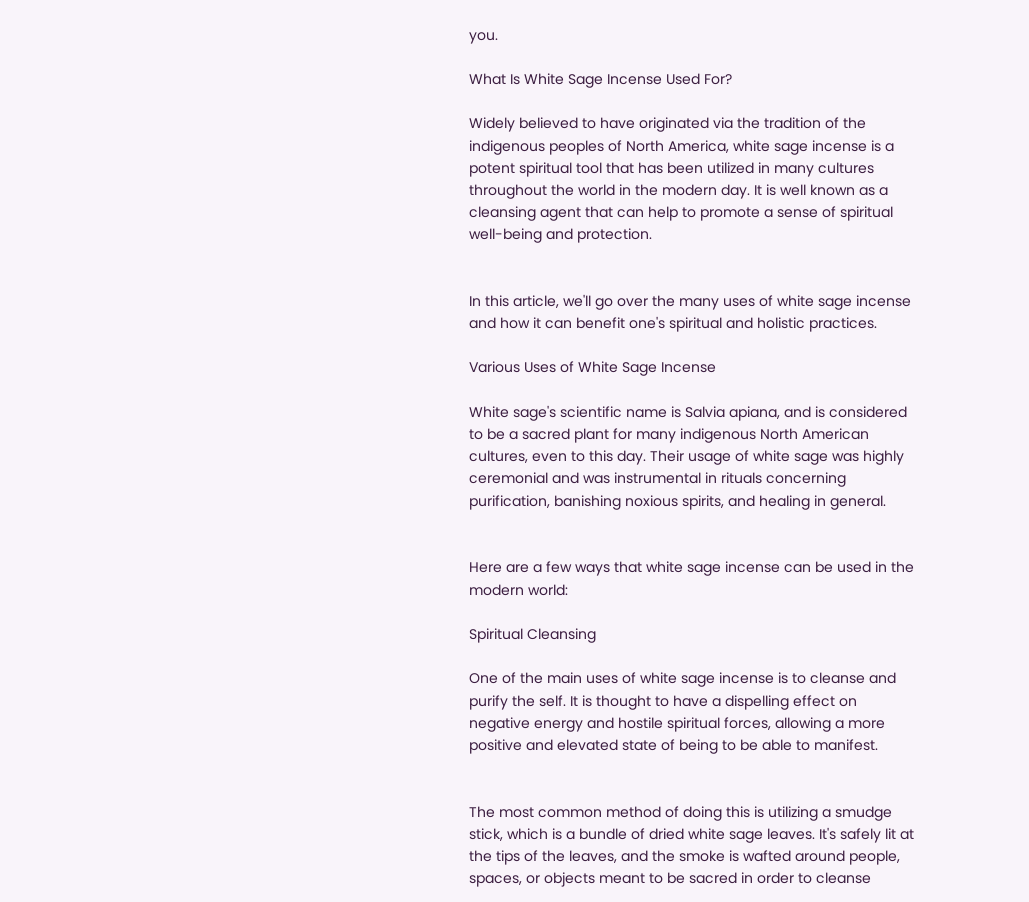you.

What Is White Sage Incense Used For?

Widely believed to have originated via the tradition of the indigenous peoples of North America, white sage incense is a potent spiritual tool that has been utilized in many cultures throughout the world in the modern day. It is well known as a cleansing agent that can help to promote a sense of spiritual well-being and protection.


In this article, we'll go over the many uses of white sage incense and how it can benefit one's spiritual and holistic practices.

Various Uses of White Sage Incense

White sage's scientific name is Salvia apiana, and is considered to be a sacred plant for many indigenous North American cultures, even to this day. Their usage of white sage was highly ceremonial and was instrumental in rituals concerning purification, banishing noxious spirits, and healing in general.


Here are a few ways that white sage incense can be used in the modern world:

Spiritual Cleansing

One of the main uses of white sage incense is to cleanse and purify the self. It is thought to have a dispelling effect on negative energy and hostile spiritual forces, allowing a more positive and elevated state of being to be able to manifest.


The most common method of doing this is utilizing a smudge stick, which is a bundle of dried white sage leaves. It's safely lit at the tips of the leaves, and the smoke is wafted around people, spaces, or objects meant to be sacred in order to cleanse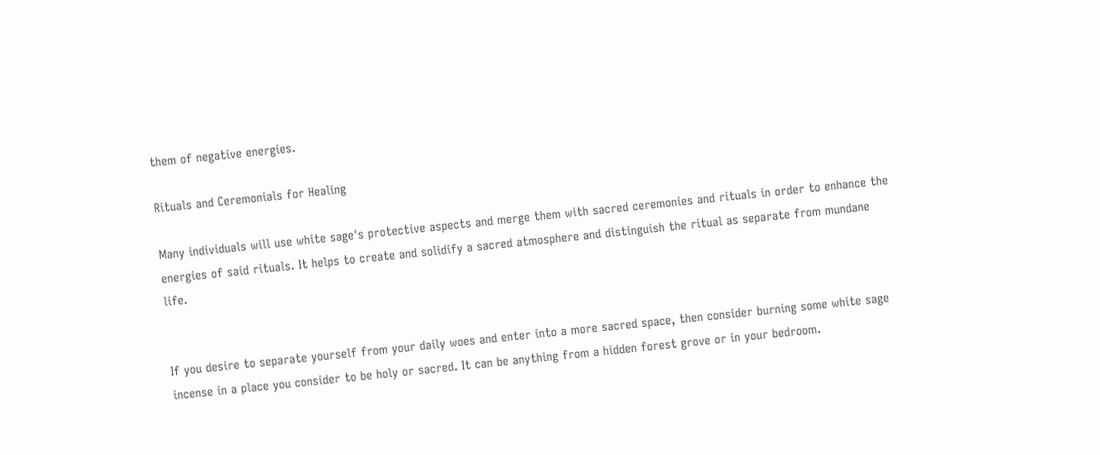them of negative energies.

Rituals and Ceremonials for Healing

Many individuals will use white sage's protective aspects and merge them with sacred ceremonies and rituals in order to enhance the energies of said rituals. It helps to create and solidify a sacred atmosphere and distinguish the ritual as separate from mundane life.


If you desire to separate yourself from your daily woes and enter into a more sacred space, then consider burning some white sage incense in a place you consider to be holy or sacred. It can be anything from a hidden forest grove or in your bedroom.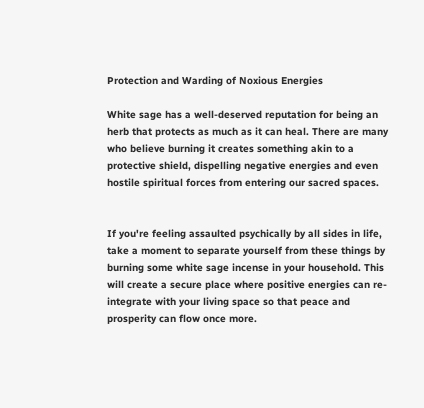Protection and Warding of Noxious Energies

White sage has a well-deserved reputation for being an herb that protects as much as it can heal. There are many who believe burning it creates something akin to a protective shield, dispelling negative energies and even hostile spiritual forces from entering our sacred spaces.


If you're feeling assaulted psychically by all sides in life, take a moment to separate yourself from these things by burning some white sage incense in your household. This will create a secure place where positive energies can re-integrate with your living space so that peace and prosperity can flow once more.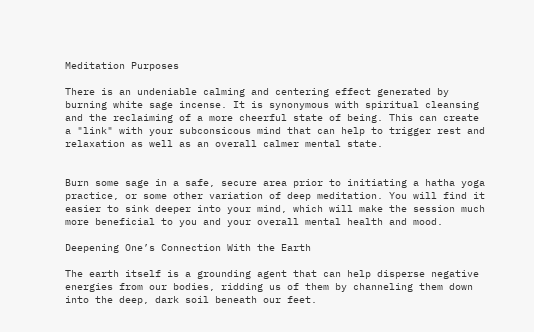Meditation Purposes

There is an undeniable calming and centering effect generated by burning white sage incense. It is synonymous with spiritual cleansing and the reclaiming of a more cheerful state of being. This can create a "link" with your subconsicous mind that can help to trigger rest and relaxation as well as an overall calmer mental state.


Burn some sage in a safe, secure area prior to initiating a hatha yoga practice, or some other variation of deep meditation. You will find it easier to sink deeper into your mind, which will make the session much more beneficial to you and your overall mental health and mood.

Deepening One’s Connection With the Earth

The earth itself is a grounding agent that can help disperse negative energies from our bodies, ridding us of them by channeling them down into the deep, dark soil beneath our feet.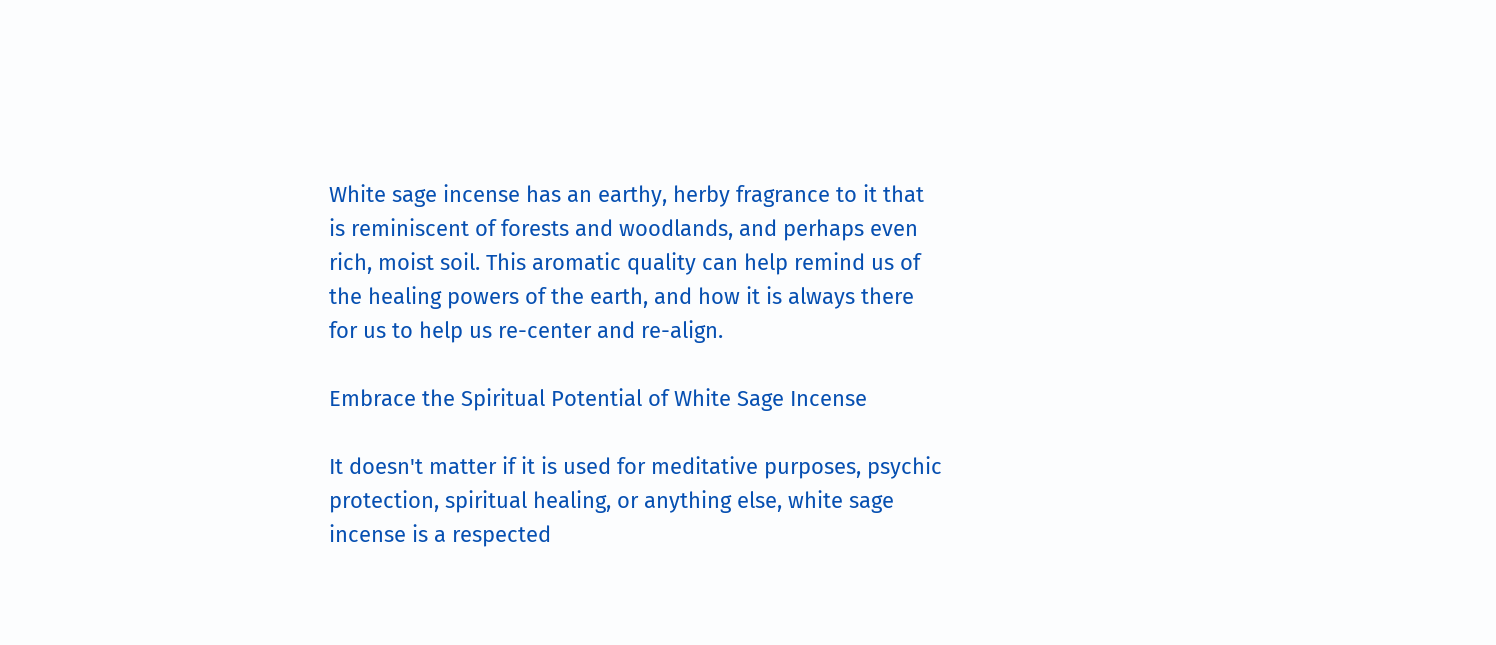White sage incense has an earthy, herby fragrance to it that is reminiscent of forests and woodlands, and perhaps even rich, moist soil. This aromatic quality can help remind us of the healing powers of the earth, and how it is always there for us to help us re-center and re-align.

Embrace the Spiritual Potential of White Sage Incense

It doesn't matter if it is used for meditative purposes, psychic protection, spiritual healing, or anything else, white sage incense is a respected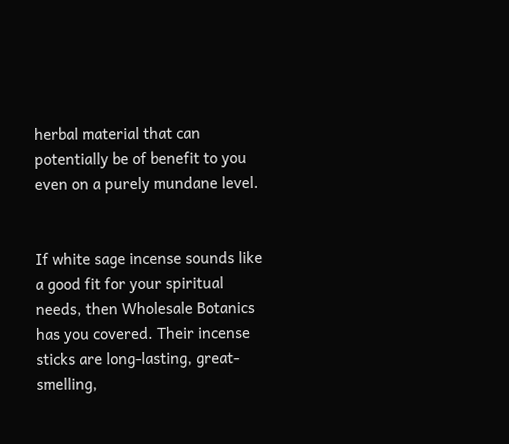herbal material that can potentially be of benefit to you even on a purely mundane level.


If white sage incense sounds like a good fit for your spiritual needs, then Wholesale Botanics has you covered. Their incense sticks are long-lasting, great-smelling,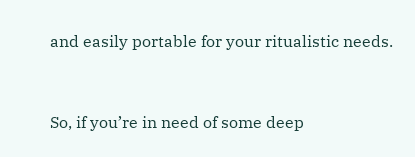and easily portable for your ritualistic needs.


So, if you’re in need of some deep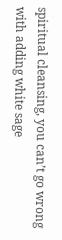spiritual cleansing, you can’t go wrong with adding white sage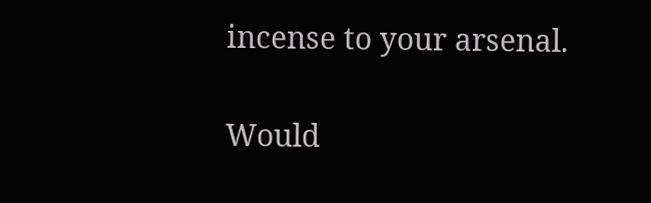incense to your arsenal.

Would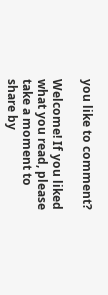you like to comment?

Welcome! If you liked what you read, please take a moment to share by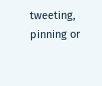tweeting, pinning or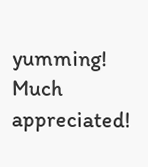yumming! Much appreciated!